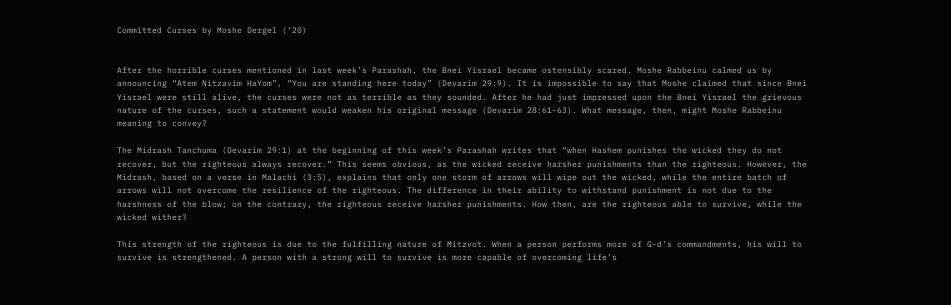Committed Curses by Moshe Dergel (‘20)


After the horrible curses mentioned in last week’s Parashah, the Bnei Yisrael became ostensibly scared. Moshe Rabbeinu calmed us by announcing “Atem Nitzavim HaYom”, “You are standing here today” (Devarim 29:9). It is impossible to say that Moshe claimed that since Bnei Yisrael were still alive, the curses were not as terrible as they sounded. After he had just impressed upon the Bnei Yisrael the grievous nature of the curses, such a statement would weaken his original message (Devarim 28:61-63). What message, then, might Moshe Rabbeinu meaning to convey?

The Midrash Tanchuma (Devarim 29:1) at the beginning of this week’s Parashah writes that “when Hashem punishes the wicked they do not recover, but the righteous always recover.” This seems obvious, as the wicked receive harsher punishments than the righteous. However, the Midrash, based on a verse in Malachi (3:5), explains that only one storm of arrows will wipe out the wicked, while the entire batch of arrows will not overcome the resilience of the righteous. The difference in their ability to withstand punishment is not due to the harshness of the blow; on the contrary, the righteous receive harsher punishments. How then, are the righteous able to survive, while the wicked wither?

This strength of the righteous is due to the fulfilling nature of Mitzvot. When a person performs more of G-d’s commandments, his will to survive is strengthened. A person with a strong will to survive is more capable of overcoming life’s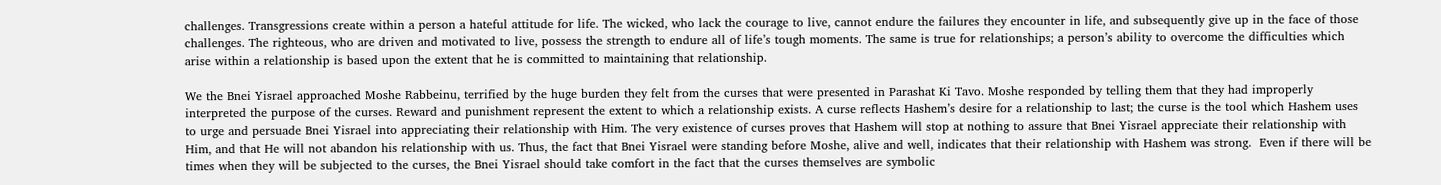challenges. Transgressions create within a person a hateful attitude for life. The wicked, who lack the courage to live, cannot endure the failures they encounter in life, and subsequently give up in the face of those challenges. The righteous, who are driven and motivated to live, possess the strength to endure all of life’s tough moments. The same is true for relationships; a person’s ability to overcome the difficulties which arise within a relationship is based upon the extent that he is committed to maintaining that relationship.

We the Bnei Yisrael approached Moshe Rabbeinu, terrified by the huge burden they felt from the curses that were presented in Parashat Ki Tavo. Moshe responded by telling them that they had improperly interpreted the purpose of the curses. Reward and punishment represent the extent to which a relationship exists. A curse reflects Hashem’s desire for a relationship to last; the curse is the tool which Hashem uses to urge and persuade Bnei Yisrael into appreciating their relationship with Him. The very existence of curses proves that Hashem will stop at nothing to assure that Bnei Yisrael appreciate their relationship with Him, and that He will not abandon his relationship with us. Thus, the fact that Bnei Yisrael were standing before Moshe, alive and well, indicates that their relationship with Hashem was strong.  Even if there will be times when they will be subjected to the curses, the Bnei Yisrael should take comfort in the fact that the curses themselves are symbolic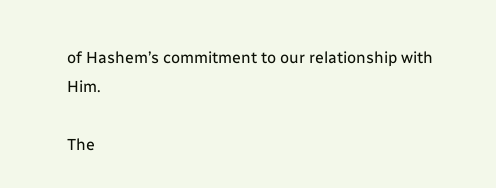of Hashem’s commitment to our relationship with Him.

The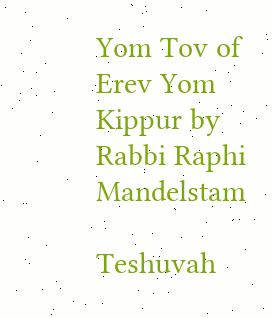Yom Tov of Erev Yom Kippur by Rabbi Raphi Mandelstam

Teshuvah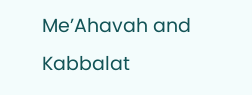Me’Ahavah and Kabbalat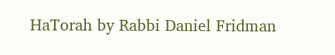HaTorah by Rabbi Daniel Fridman